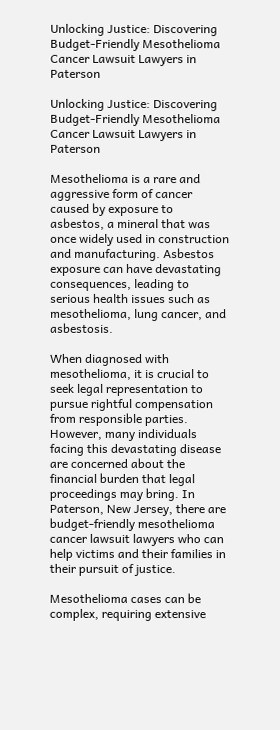Unlocking Justice: Discovering Budget-Friendly Mesothelioma Cancer Lawsuit Lawyers in Paterson

Unlocking Justice: Discovering Budget-Friendly Mesothelioma Cancer Lawsuit Lawyers in Paterson

Mesothelioma is a rare and aggressive form of cancer caused by exposure to asbestos, a mineral that was once widely used in construction and manufacturing. Asbestos exposure can have devastating consequences, leading to serious health issues such as mesothelioma, lung cancer, and asbestosis.

When diagnosed with mesothelioma, it is crucial to seek legal representation to pursue rightful compensation from responsible parties. However, many individuals facing this devastating disease are concerned about the financial burden that legal proceedings may bring. In Paterson, New Jersey, there are budget-friendly mesothelioma cancer lawsuit lawyers who can help victims and their families in their pursuit of justice.

Mesothelioma cases can be complex, requiring extensive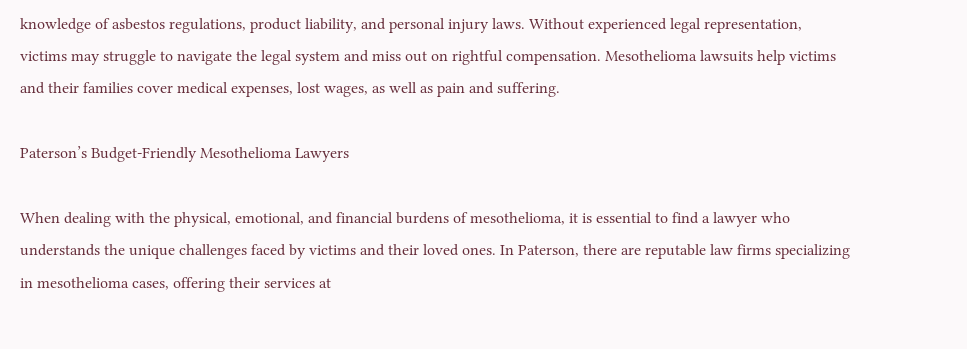knowledge of asbestos regulations, product liability, and personal injury laws. Without experienced legal representation, victims may struggle to navigate the legal system and miss out on rightful compensation. Mesothelioma lawsuits help victims and their families cover medical expenses, lost wages, as well as pain and suffering.

Paterson’s Budget-Friendly Mesothelioma Lawyers

When dealing with the physical, emotional, and financial burdens of mesothelioma, it is essential to find a lawyer who understands the unique challenges faced by victims and their loved ones. In Paterson, there are reputable law firms specializing in mesothelioma cases, offering their services at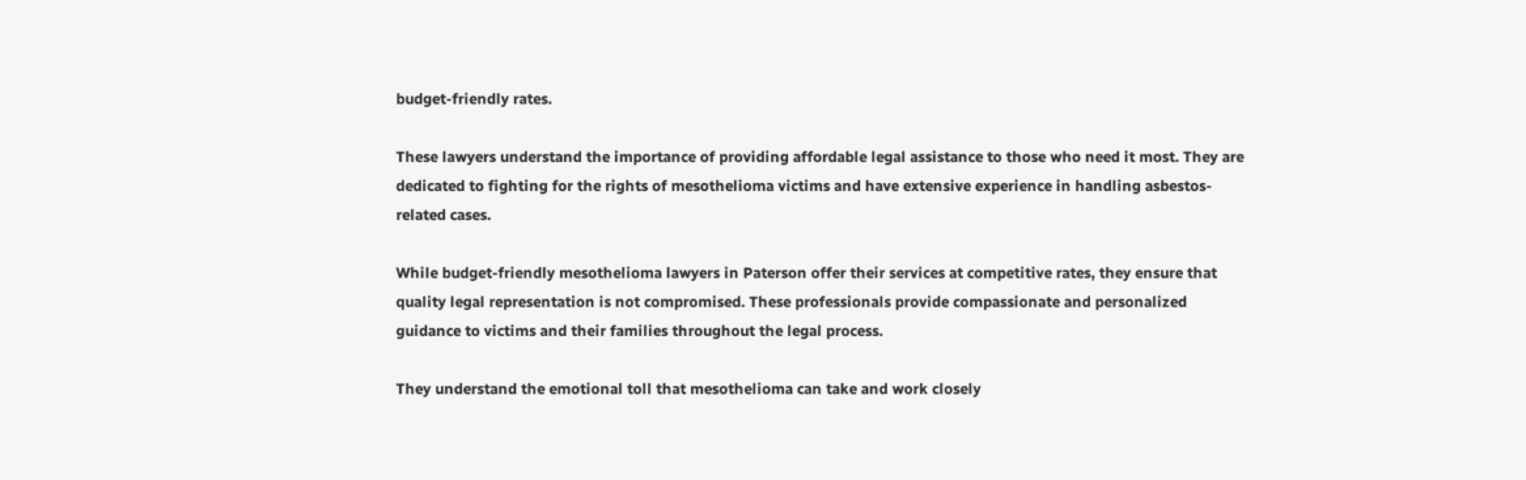budget-friendly rates.

These lawyers understand the importance of providing affordable legal assistance to those who need it most. They are dedicated to fighting for the rights of mesothelioma victims and have extensive experience in handling asbestos-related cases.

While budget-friendly mesothelioma lawyers in Paterson offer their services at competitive rates, they ensure that quality legal representation is not compromised. These professionals provide compassionate and personalized guidance to victims and their families throughout the legal process.

They understand the emotional toll that mesothelioma can take and work closely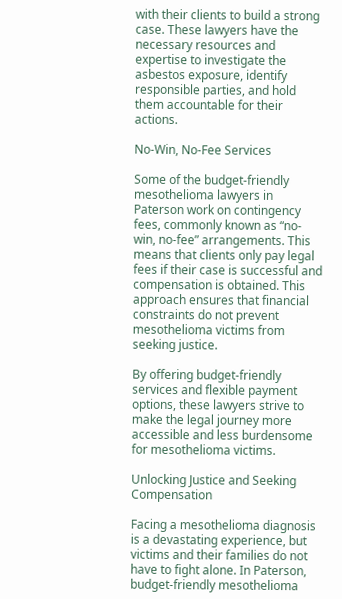with their clients to build a strong case. These lawyers have the necessary resources and expertise to investigate the asbestos exposure, identify responsible parties, and hold them accountable for their actions.

No-Win, No-Fee Services

Some of the budget-friendly mesothelioma lawyers in Paterson work on contingency fees, commonly known as “no-win, no-fee” arrangements. This means that clients only pay legal fees if their case is successful and compensation is obtained. This approach ensures that financial constraints do not prevent mesothelioma victims from seeking justice.

By offering budget-friendly services and flexible payment options, these lawyers strive to make the legal journey more accessible and less burdensome for mesothelioma victims.

Unlocking Justice and Seeking Compensation

Facing a mesothelioma diagnosis is a devastating experience, but victims and their families do not have to fight alone. In Paterson, budget-friendly mesothelioma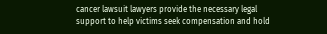cancer lawsuit lawyers provide the necessary legal support to help victims seek compensation and hold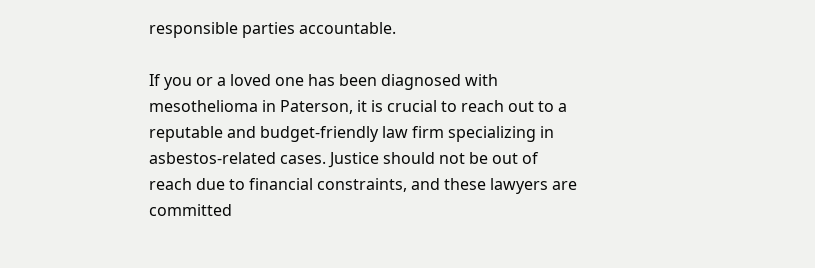responsible parties accountable.

If you or a loved one has been diagnosed with mesothelioma in Paterson, it is crucial to reach out to a reputable and budget-friendly law firm specializing in asbestos-related cases. Justice should not be out of reach due to financial constraints, and these lawyers are committed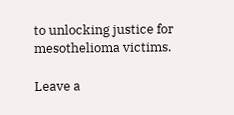to unlocking justice for mesothelioma victims.

Leave a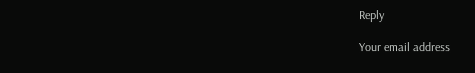Reply

Your email address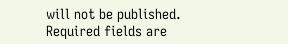will not be published. Required fields are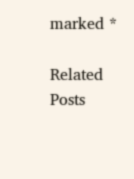marked *

Related Posts